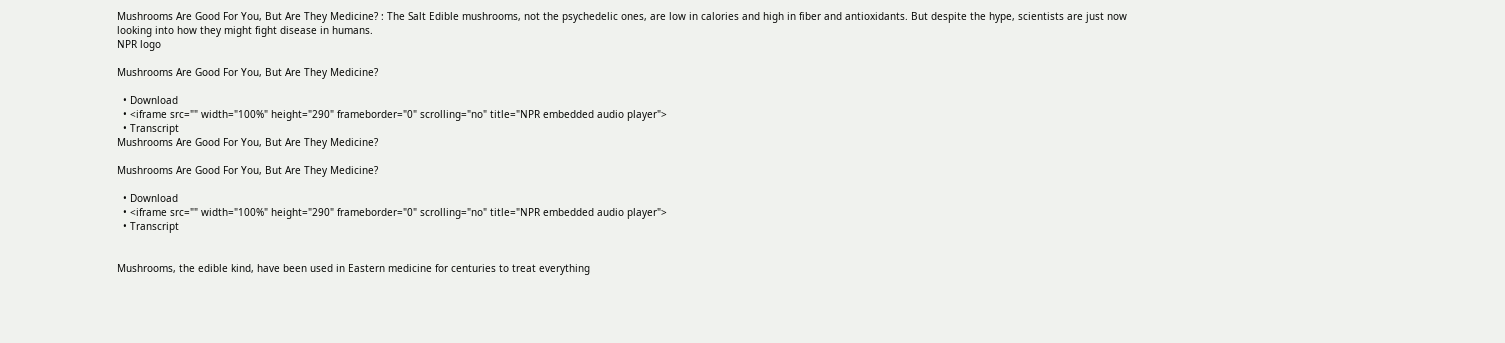Mushrooms Are Good For You, But Are They Medicine? : The Salt Edible mushrooms, not the psychedelic ones, are low in calories and high in fiber and antioxidants. But despite the hype, scientists are just now looking into how they might fight disease in humans.
NPR logo

Mushrooms Are Good For You, But Are They Medicine?

  • Download
  • <iframe src="" width="100%" height="290" frameborder="0" scrolling="no" title="NPR embedded audio player">
  • Transcript
Mushrooms Are Good For You, But Are They Medicine?

Mushrooms Are Good For You, But Are They Medicine?

  • Download
  • <iframe src="" width="100%" height="290" frameborder="0" scrolling="no" title="NPR embedded audio player">
  • Transcript


Mushrooms, the edible kind, have been used in Eastern medicine for centuries to treat everything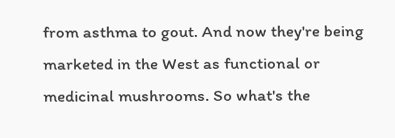from asthma to gout. And now they're being marketed in the West as functional or medicinal mushrooms. So what's the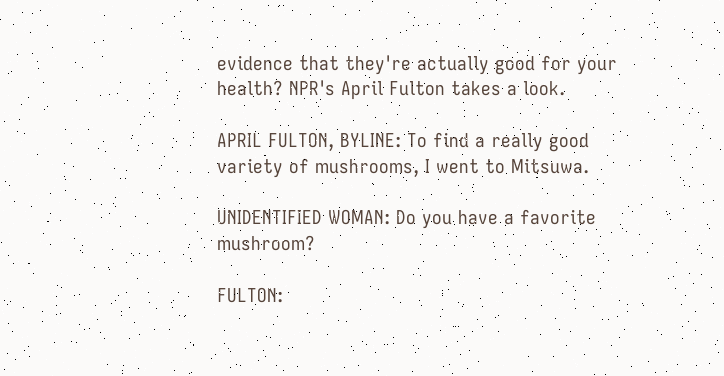evidence that they're actually good for your health? NPR's April Fulton takes a look.

APRIL FULTON, BYLINE: To find a really good variety of mushrooms, I went to Mitsuwa.

UNIDENTIFIED WOMAN: Do you have a favorite mushroom?

FULTON: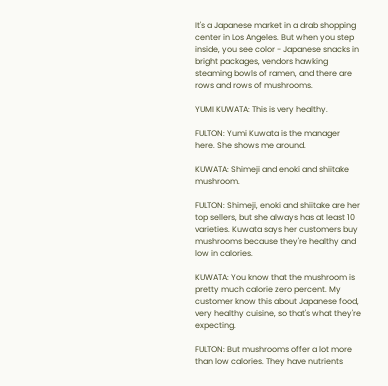It's a Japanese market in a drab shopping center in Los Angeles. But when you step inside, you see color - Japanese snacks in bright packages, vendors hawking steaming bowls of ramen, and there are rows and rows of mushrooms.

YUMI KUWATA: This is very healthy.

FULTON: Yumi Kuwata is the manager here. She shows me around.

KUWATA: Shimeji and enoki and shiitake mushroom.

FULTON: Shimeji, enoki and shiitake are her top sellers, but she always has at least 10 varieties. Kuwata says her customers buy mushrooms because they're healthy and low in calories.

KUWATA: You know that the mushroom is pretty much calorie zero percent. My customer know this about Japanese food, very healthy cuisine, so that's what they're expecting.

FULTON: But mushrooms offer a lot more than low calories. They have nutrients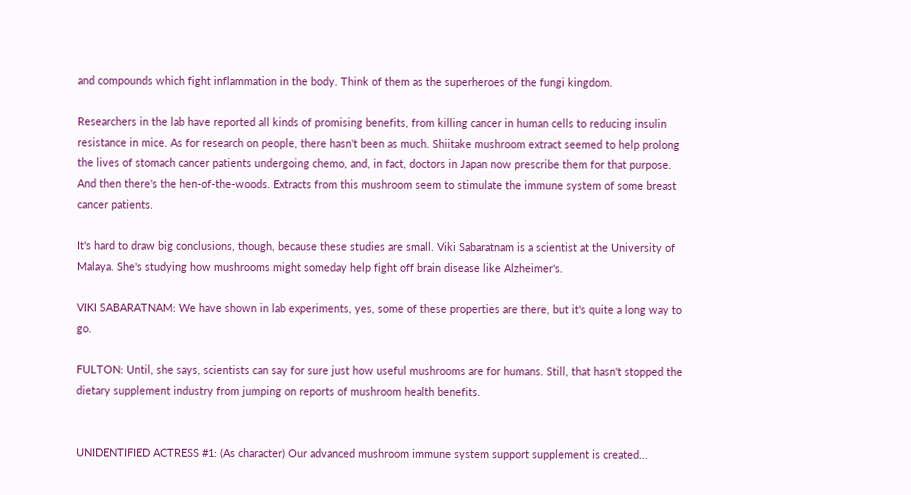and compounds which fight inflammation in the body. Think of them as the superheroes of the fungi kingdom.

Researchers in the lab have reported all kinds of promising benefits, from killing cancer in human cells to reducing insulin resistance in mice. As for research on people, there hasn't been as much. Shiitake mushroom extract seemed to help prolong the lives of stomach cancer patients undergoing chemo, and, in fact, doctors in Japan now prescribe them for that purpose. And then there's the hen-of-the-woods. Extracts from this mushroom seem to stimulate the immune system of some breast cancer patients.

It's hard to draw big conclusions, though, because these studies are small. Viki Sabaratnam is a scientist at the University of Malaya. She's studying how mushrooms might someday help fight off brain disease like Alzheimer's.

VIKI SABARATNAM: We have shown in lab experiments, yes, some of these properties are there, but it's quite a long way to go.

FULTON: Until, she says, scientists can say for sure just how useful mushrooms are for humans. Still, that hasn't stopped the dietary supplement industry from jumping on reports of mushroom health benefits.


UNIDENTIFIED ACTRESS #1: (As character) Our advanced mushroom immune system support supplement is created...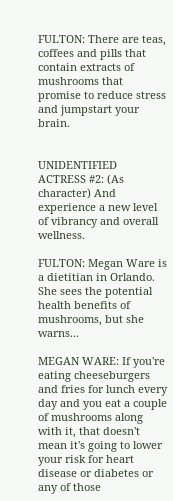FULTON: There are teas, coffees and pills that contain extracts of mushrooms that promise to reduce stress and jumpstart your brain.


UNIDENTIFIED ACTRESS #2: (As character) And experience a new level of vibrancy and overall wellness.

FULTON: Megan Ware is a dietitian in Orlando. She sees the potential health benefits of mushrooms, but she warns...

MEGAN WARE: If you're eating cheeseburgers and fries for lunch every day and you eat a couple of mushrooms along with it, that doesn't mean it's going to lower your risk for heart disease or diabetes or any of those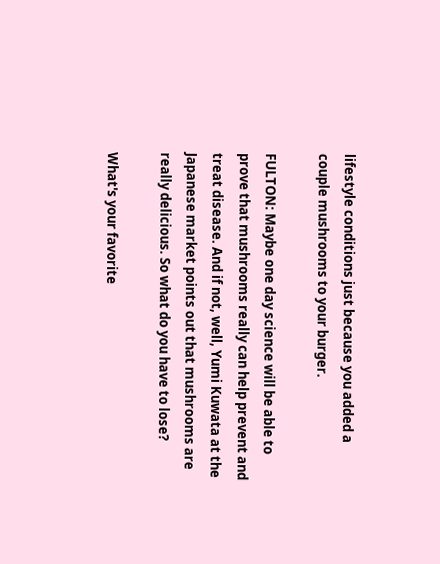lifestyle conditions just because you added a couple mushrooms to your burger.

FULTON: Maybe one day science will be able to prove that mushrooms really can help prevent and treat disease. And if not, well, Yumi Kuwata at the Japanese market points out that mushrooms are really delicious. So what do you have to lose?

What's your favorite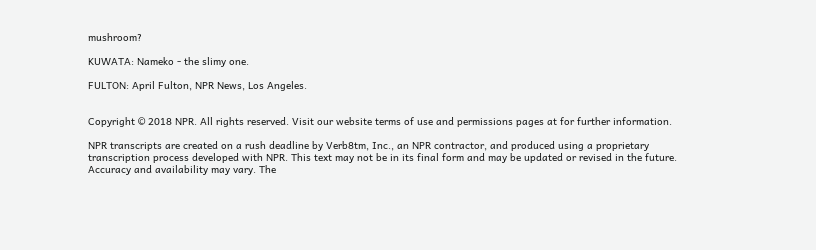mushroom?

KUWATA: Nameko - the slimy one.

FULTON: April Fulton, NPR News, Los Angeles.


Copyright © 2018 NPR. All rights reserved. Visit our website terms of use and permissions pages at for further information.

NPR transcripts are created on a rush deadline by Verb8tm, Inc., an NPR contractor, and produced using a proprietary transcription process developed with NPR. This text may not be in its final form and may be updated or revised in the future. Accuracy and availability may vary. The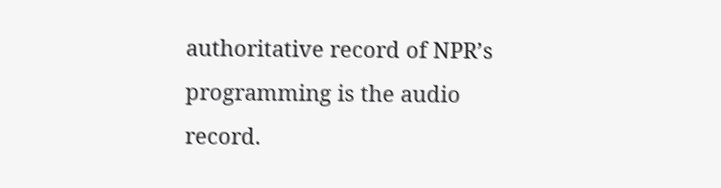authoritative record of NPR’s programming is the audio record.